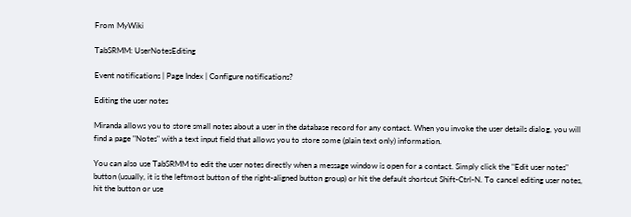From MyWiki

TabSRMM: UserNotesEditing

Event notifications | Page Index | Configure notifications?

Editing the user notes

Miranda allows you to store small notes about a user in the database record for any contact. When you invoke the user details dialog, you will find a page "Notes" with a text input field that allows you to store some (plain text only) information.

You can also use TabSRMM to edit the user notes directly when a message window is open for a contact. Simply click the "Edit user notes" button (usually, it is the leftmost button of the right-aligned button group) or hit the default shortcut Shift-Ctrl-N. To cancel editing user notes, hit the button or use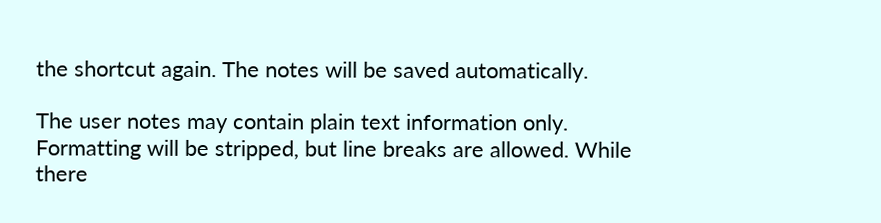the shortcut again. The notes will be saved automatically.

The user notes may contain plain text information only. Formatting will be stripped, but line breaks are allowed. While there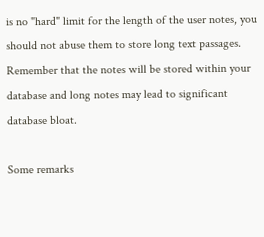is no "hard" limit for the length of the user notes, you should not abuse them to store long text passages. Remember that the notes will be stored within your database and long notes may lead to significant database bloat.

Some remarks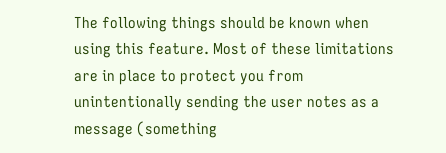The following things should be known when using this feature. Most of these limitations are in place to protect you from unintentionally sending the user notes as a message (something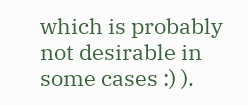which is probably not desirable in some cases :) ).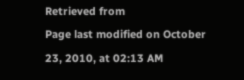Retrieved from
Page last modified on October 23, 2010, at 02:13 AM